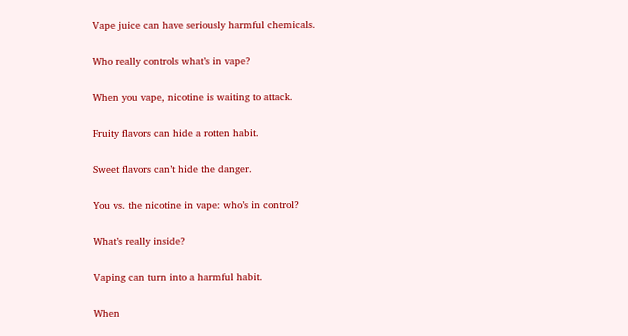Vape juice can have seriously harmful chemicals.

Who really controls what’s in vape?

When you vape, nicotine is waiting to attack.

Fruity flavors can hide a rotten habit.

Sweet flavors can’t hide the danger.

You vs. the nicotine in vape: who’s in control?

What’s really inside?

Vaping can turn into a harmful habit.

When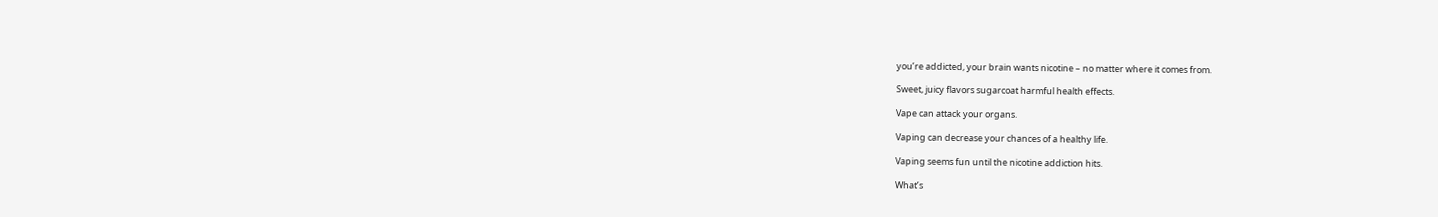you’re addicted, your brain wants nicotine – no matter where it comes from.

Sweet, juicy flavors sugarcoat harmful health effects.

Vape can attack your organs.

Vaping can decrease your chances of a healthy life.

Vaping seems fun until the nicotine addiction hits.

What’s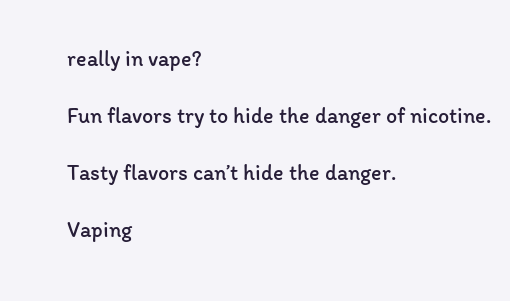really in vape?

Fun flavors try to hide the danger of nicotine.

Tasty flavors can’t hide the danger.

Vaping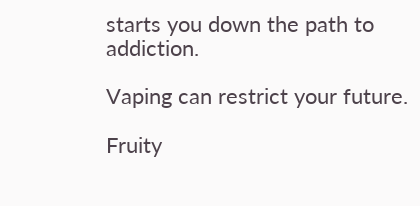starts you down the path to addiction.

Vaping can restrict your future.

Fruity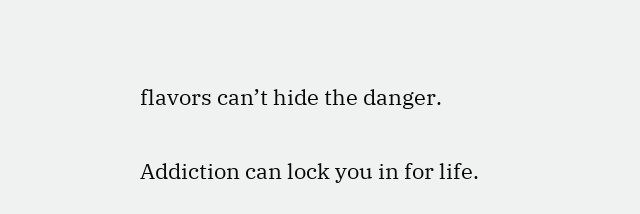flavors can’t hide the danger.

Addiction can lock you in for life.